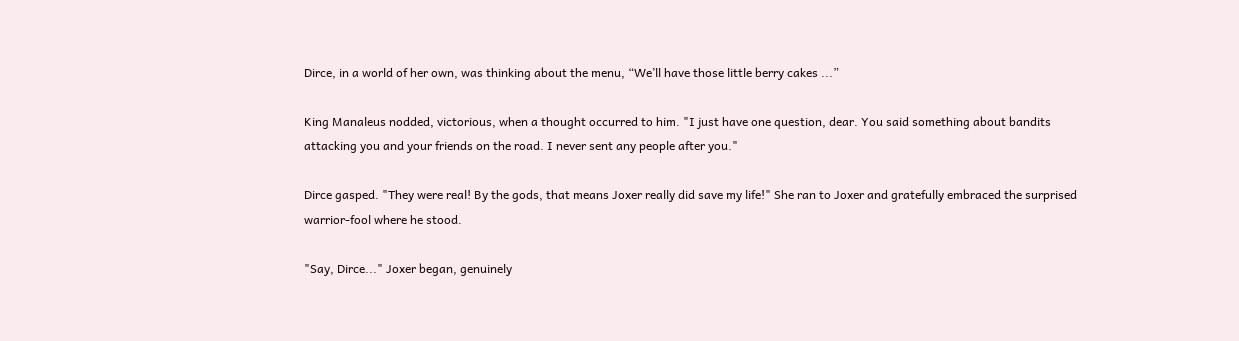Dirce, in a world of her own, was thinking about the menu, “We’ll have those little berry cakes ...”

King Manaleus nodded, victorious, when a thought occurred to him. "I just have one question, dear. You said something about bandits attacking you and your friends on the road. I never sent any people after you."

Dirce gasped. "They were real! By the gods, that means Joxer really did save my life!" She ran to Joxer and gratefully embraced the surprised warrior-fool where he stood.

"Say, Dirce..." Joxer began, genuinely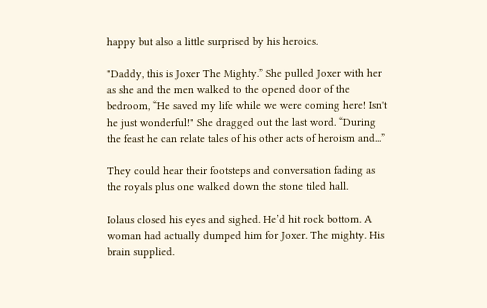happy but also a little surprised by his heroics.

"Daddy, this is Joxer The Mighty.” She pulled Joxer with her as she and the men walked to the opened door of the bedroom, “He saved my life while we were coming here! Isn't he just wonderful!" She dragged out the last word. “During the feast he can relate tales of his other acts of heroism and...”

They could hear their footsteps and conversation fading as the royals plus one walked down the stone tiled hall.

Iolaus closed his eyes and sighed. He’d hit rock bottom. A woman had actually dumped him for Joxer. The mighty. His brain supplied.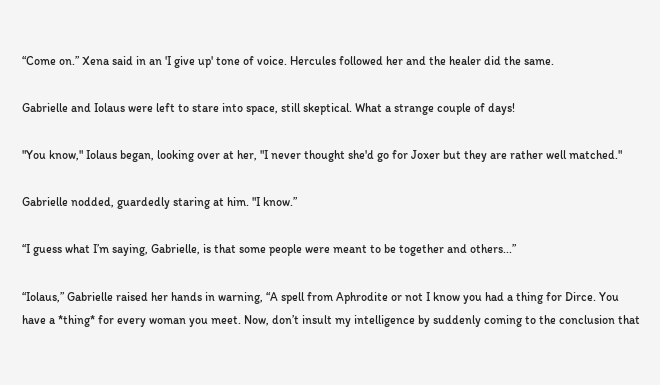“Come on.” Xena said in an 'I give up' tone of voice. Hercules followed her and the healer did the same.

Gabrielle and Iolaus were left to stare into space, still skeptical. What a strange couple of days!

"You know," Iolaus began, looking over at her, "I never thought she'd go for Joxer but they are rather well matched."

Gabrielle nodded, guardedly staring at him. "I know.”

“I guess what I’m saying, Gabrielle, is that some people were meant to be together and others...”

“Iolaus,” Gabrielle raised her hands in warning, “A spell from Aphrodite or not I know you had a thing for Dirce. You have a *thing* for every woman you meet. Now, don’t insult my intelligence by suddenly coming to the conclusion that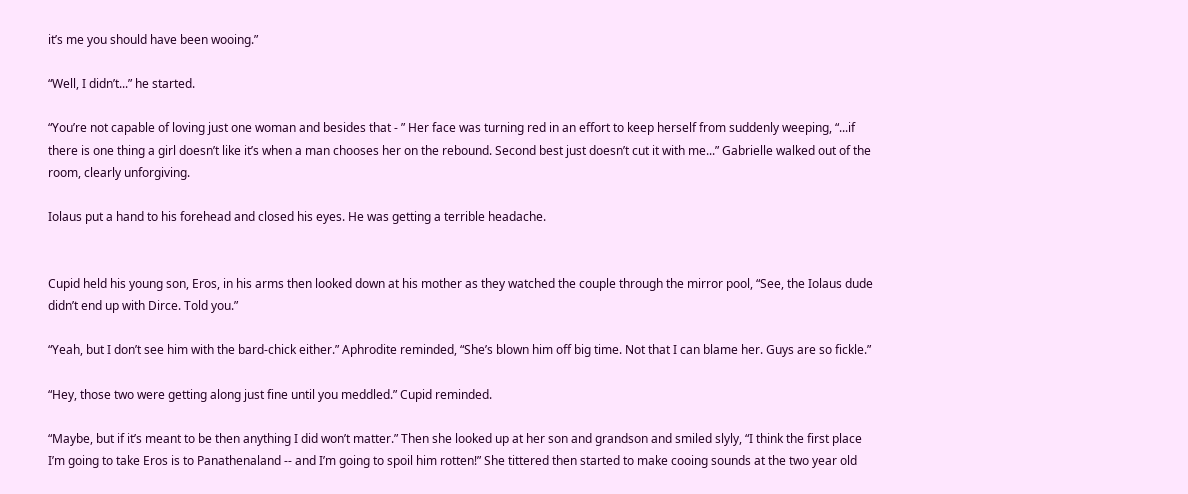it’s me you should have been wooing.”

“Well, I didn’t...” he started.

“You’re not capable of loving just one woman and besides that - ” Her face was turning red in an effort to keep herself from suddenly weeping, “...if there is one thing a girl doesn’t like it’s when a man chooses her on the rebound. Second best just doesn’t cut it with me...” Gabrielle walked out of the room, clearly unforgiving.

Iolaus put a hand to his forehead and closed his eyes. He was getting a terrible headache.


Cupid held his young son, Eros, in his arms then looked down at his mother as they watched the couple through the mirror pool, “See, the Iolaus dude didn’t end up with Dirce. Told you.”

“Yeah, but I don’t see him with the bard-chick either.” Aphrodite reminded, “She’s blown him off big time. Not that I can blame her. Guys are so fickle.”

“Hey, those two were getting along just fine until you meddled.” Cupid reminded.

“Maybe, but if it’s meant to be then anything I did won’t matter.” Then she looked up at her son and grandson and smiled slyly, “I think the first place I’m going to take Eros is to Panathenaland -- and I’m going to spoil him rotten!” She tittered then started to make cooing sounds at the two year old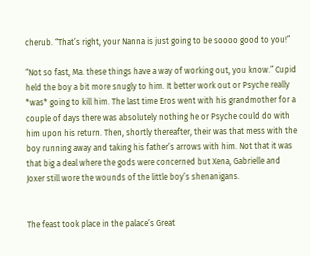cherub. “That’s right, your Nanna is just going to be soooo good to you!”

“Not so fast, Ma. these things have a way of working out, you know.” Cupid held the boy a bit more snugly to him. It better work out or Psyche really *was* going to kill him. The last time Eros went with his grandmother for a couple of days there was absolutely nothing he or Psyche could do with him upon his return. Then, shortly thereafter, their was that mess with the boy running away and taking his father’s arrows with him. Not that it was that big a deal where the gods were concerned but Xena, Gabrielle and Joxer still wore the wounds of the little boy’s shenanigans.


The feast took place in the palace’s Great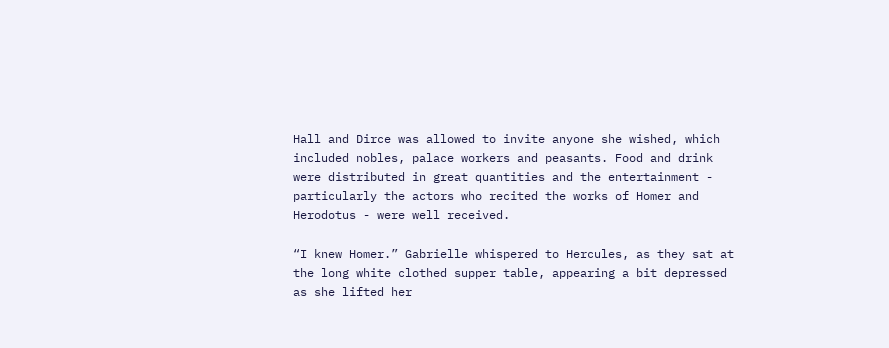Hall and Dirce was allowed to invite anyone she wished, which included nobles, palace workers and peasants. Food and drink were distributed in great quantities and the entertainment - particularly the actors who recited the works of Homer and Herodotus - were well received.

“I knew Homer.” Gabrielle whispered to Hercules, as they sat at the long white clothed supper table, appearing a bit depressed as she lifted her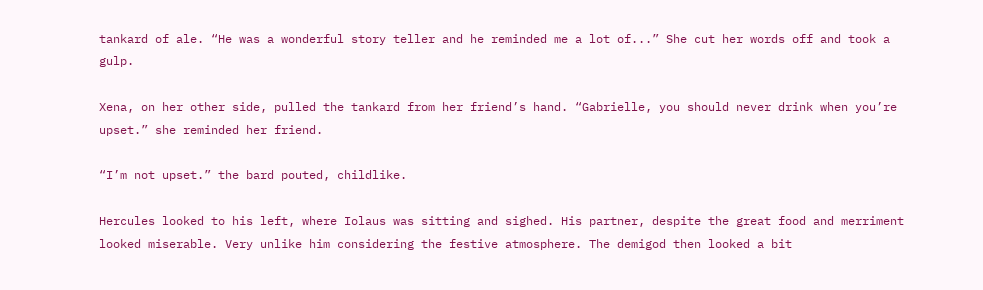tankard of ale. “He was a wonderful story teller and he reminded me a lot of...” She cut her words off and took a gulp.

Xena, on her other side, pulled the tankard from her friend’s hand. “Gabrielle, you should never drink when you’re upset.” she reminded her friend.

“I’m not upset.” the bard pouted, childlike.

Hercules looked to his left, where Iolaus was sitting and sighed. His partner, despite the great food and merriment looked miserable. Very unlike him considering the festive atmosphere. The demigod then looked a bit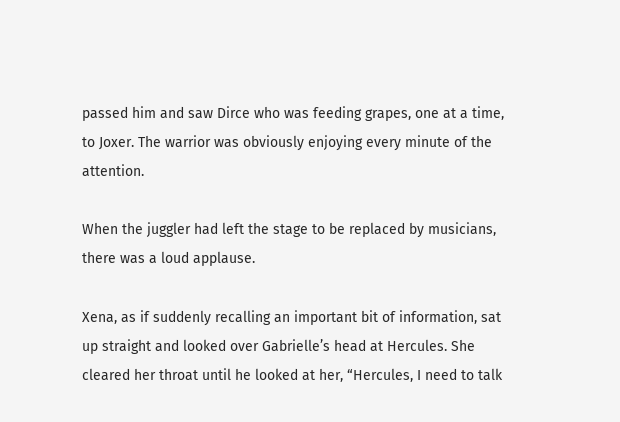passed him and saw Dirce who was feeding grapes, one at a time, to Joxer. The warrior was obviously enjoying every minute of the attention.

When the juggler had left the stage to be replaced by musicians, there was a loud applause.

Xena, as if suddenly recalling an important bit of information, sat up straight and looked over Gabrielle’s head at Hercules. She cleared her throat until he looked at her, “Hercules, I need to talk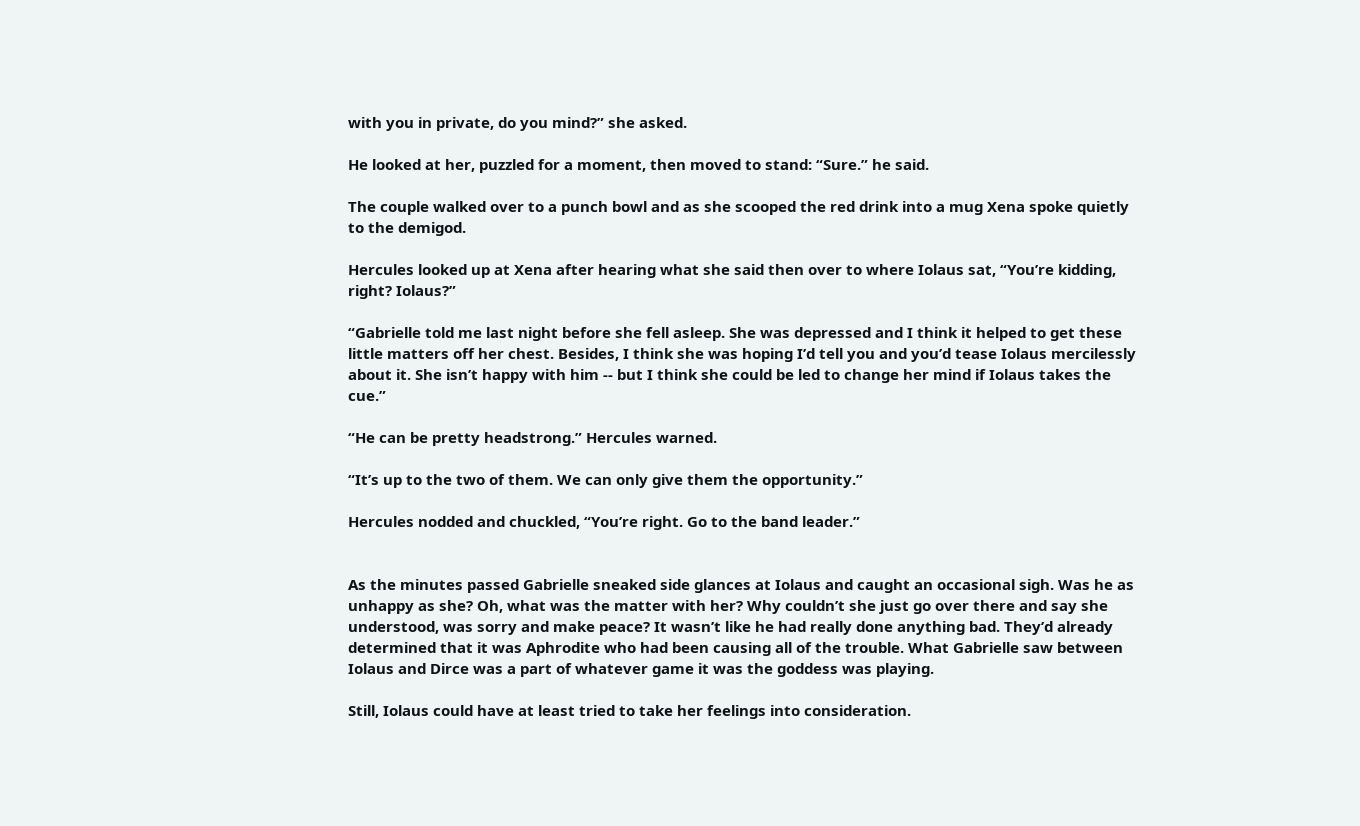with you in private, do you mind?” she asked.

He looked at her, puzzled for a moment, then moved to stand: “Sure.” he said.

The couple walked over to a punch bowl and as she scooped the red drink into a mug Xena spoke quietly to the demigod.

Hercules looked up at Xena after hearing what she said then over to where Iolaus sat, “You’re kidding, right? Iolaus?”

“Gabrielle told me last night before she fell asleep. She was depressed and I think it helped to get these little matters off her chest. Besides, I think she was hoping I’d tell you and you’d tease Iolaus mercilessly about it. She isn’t happy with him -- but I think she could be led to change her mind if Iolaus takes the cue.”

“He can be pretty headstrong.” Hercules warned.

“It’s up to the two of them. We can only give them the opportunity.”

Hercules nodded and chuckled, “You’re right. Go to the band leader.”


As the minutes passed Gabrielle sneaked side glances at Iolaus and caught an occasional sigh. Was he as unhappy as she? Oh, what was the matter with her? Why couldn’t she just go over there and say she understood, was sorry and make peace? It wasn’t like he had really done anything bad. They’d already determined that it was Aphrodite who had been causing all of the trouble. What Gabrielle saw between Iolaus and Dirce was a part of whatever game it was the goddess was playing.

Still, Iolaus could have at least tried to take her feelings into consideration.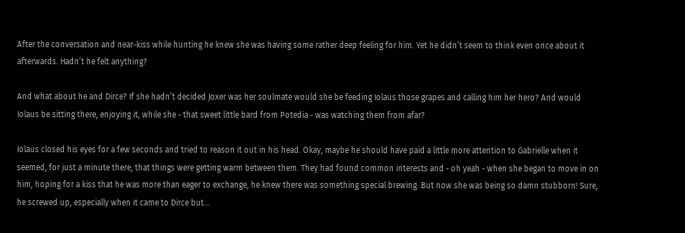After the conversation and near-kiss while hunting he knew she was having some rather deep feeling for him. Yet he didn’t seem to think even once about it afterwards. Hadn’t he felt anything?

And what about he and Dirce? If she hadn’t decided Joxer was her soulmate would she be feeding Iolaus those grapes and calling him her hero? And would Iolaus be sitting there, enjoying it, while she - that sweet little bard from Potedia - was watching them from afar?

Iolaus closed his eyes for a few seconds and tried to reason it out in his head. Okay, maybe he should have paid a little more attention to Gabrielle when it seemed, for just a minute there, that things were getting warm between them. They had found common interests and - oh yeah - when she began to move in on him, hoping for a kiss that he was more than eager to exchange, he knew there was something special brewing. But now she was being so damn stubborn! Sure, he screwed up, especially when it came to Dirce but...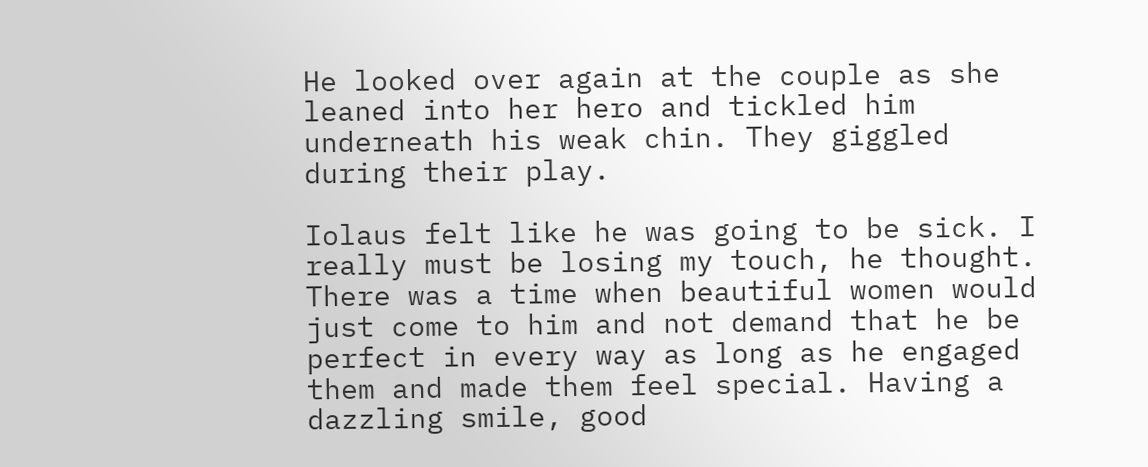He looked over again at the couple as she leaned into her hero and tickled him underneath his weak chin. They giggled during their play.

Iolaus felt like he was going to be sick. I really must be losing my touch, he thought. There was a time when beautiful women would just come to him and not demand that he be perfect in every way as long as he engaged them and made them feel special. Having a dazzling smile, good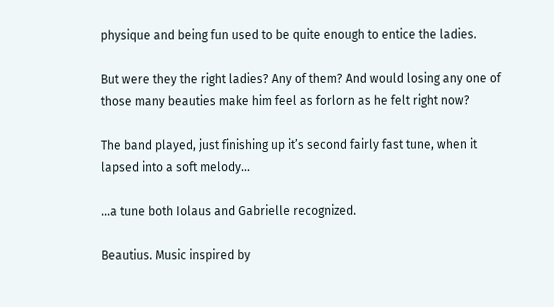physique and being fun used to be quite enough to entice the ladies.

But were they the right ladies? Any of them? And would losing any one of those many beauties make him feel as forlorn as he felt right now?

The band played, just finishing up it’s second fairly fast tune, when it lapsed into a soft melody...

...a tune both Iolaus and Gabrielle recognized.

Beautius. Music inspired by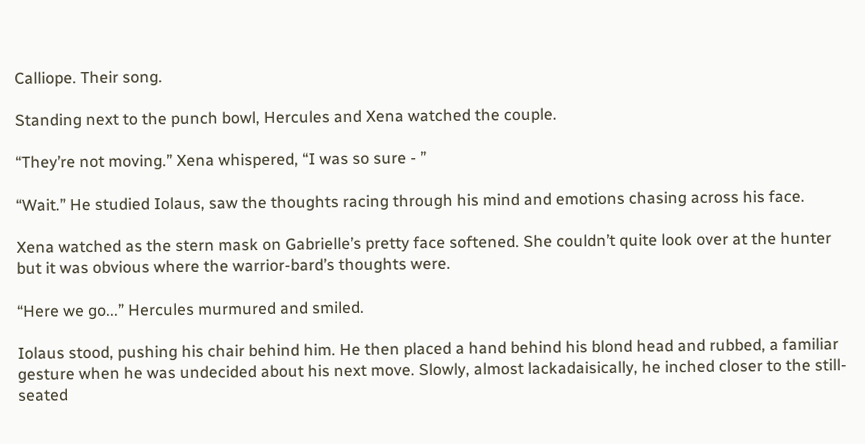Calliope. Their song.

Standing next to the punch bowl, Hercules and Xena watched the couple.

“They’re not moving.” Xena whispered, “I was so sure - ”

“Wait.” He studied Iolaus, saw the thoughts racing through his mind and emotions chasing across his face.

Xena watched as the stern mask on Gabrielle’s pretty face softened. She couldn’t quite look over at the hunter but it was obvious where the warrior-bard’s thoughts were.

“Here we go...” Hercules murmured and smiled.

Iolaus stood, pushing his chair behind him. He then placed a hand behind his blond head and rubbed, a familiar gesture when he was undecided about his next move. Slowly, almost lackadaisically, he inched closer to the still-seated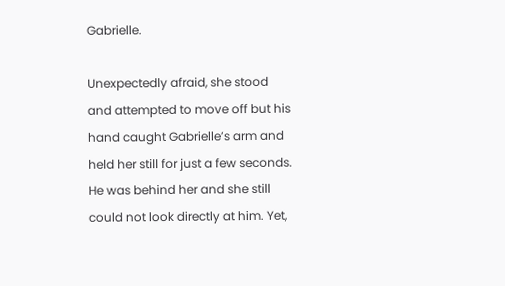Gabrielle.

Unexpectedly afraid, she stood and attempted to move off but his hand caught Gabrielle’s arm and held her still for just a few seconds. He was behind her and she still could not look directly at him. Yet,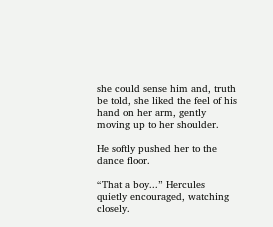she could sense him and, truth be told, she liked the feel of his hand on her arm, gently moving up to her shoulder.

He softly pushed her to the dance floor.

“That a boy...” Hercules quietly encouraged, watching closely.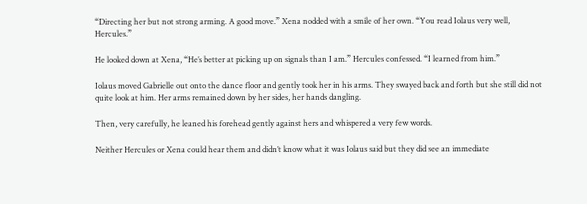“Directing her but not strong arming. A good move.” Xena nodded with a smile of her own. “You read Iolaus very well, Hercules.”

He looked down at Xena, “He’s better at picking up on signals than I am.” Hercules confessed. “I learned from him.”

Iolaus moved Gabrielle out onto the dance floor and gently took her in his arms. They swayed back and forth but she still did not quite look at him. Her arms remained down by her sides, her hands dangling.

Then, very carefully, he leaned his forehead gently against hers and whispered a very few words.

Neither Hercules or Xena could hear them and didn’t know what it was Iolaus said but they did see an immediate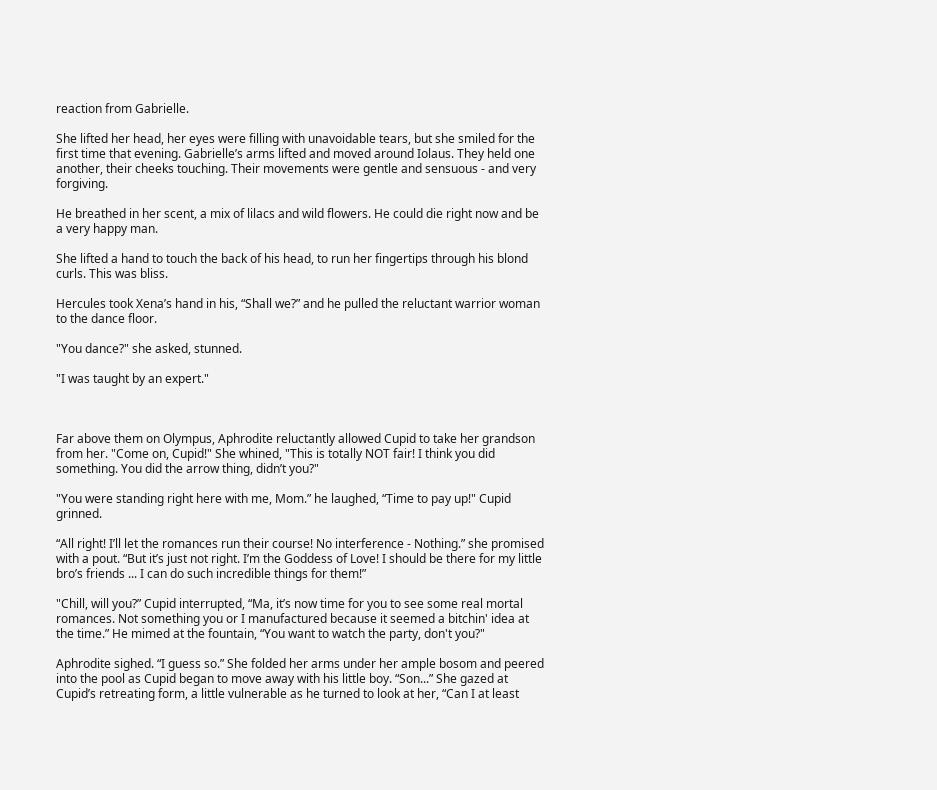reaction from Gabrielle.

She lifted her head, her eyes were filling with unavoidable tears, but she smiled for the first time that evening. Gabrielle’s arms lifted and moved around Iolaus. They held one another, their cheeks touching. Their movements were gentle and sensuous - and very forgiving.

He breathed in her scent, a mix of lilacs and wild flowers. He could die right now and be a very happy man.

She lifted a hand to touch the back of his head, to run her fingertips through his blond curls. This was bliss.

Hercules took Xena’s hand in his, “Shall we?” and he pulled the reluctant warrior woman to the dance floor.

"You dance?" she asked, stunned.

"I was taught by an expert."



Far above them on Olympus, Aphrodite reluctantly allowed Cupid to take her grandson from her. "Come on, Cupid!" She whined, "This is totally NOT fair! I think you did something. You did the arrow thing, didn’t you?"

"You were standing right here with me, Mom.” he laughed, “Time to pay up!" Cupid grinned.

“All right! I’ll let the romances run their course! No interference - Nothing.” she promised with a pout. “But it’s just not right. I’m the Goddess of Love! I should be there for my little bro’s friends ... I can do such incredible things for them!”

"Chill, will you?” Cupid interrupted, “Ma, it’s now time for you to see some real mortal romances. Not something you or I manufactured because it seemed a bitchin' idea at the time.” He mimed at the fountain, “You want to watch the party, don't you?"

Aphrodite sighed. “I guess so.” She folded her arms under her ample bosom and peered into the pool as Cupid began to move away with his little boy. “Son...” She gazed at Cupid’s retreating form, a little vulnerable as he turned to look at her, “Can I at least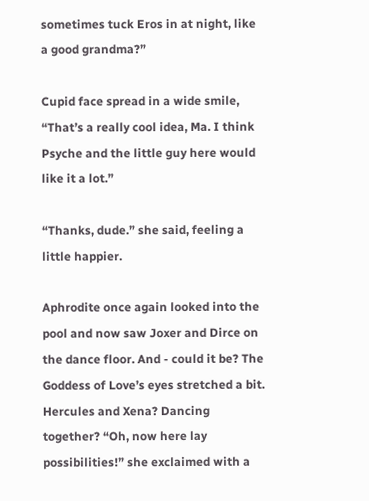sometimes tuck Eros in at night, like a good grandma?”

Cupid face spread in a wide smile, “That’s a really cool idea, Ma. I think Psyche and the little guy here would like it a lot.”

“Thanks, dude.” she said, feeling a little happier.

Aphrodite once again looked into the pool and now saw Joxer and Dirce on the dance floor. And - could it be? The Goddess of Love’s eyes stretched a bit. Hercules and Xena? Dancing together? “Oh, now here lay possibilities!” she exclaimed with a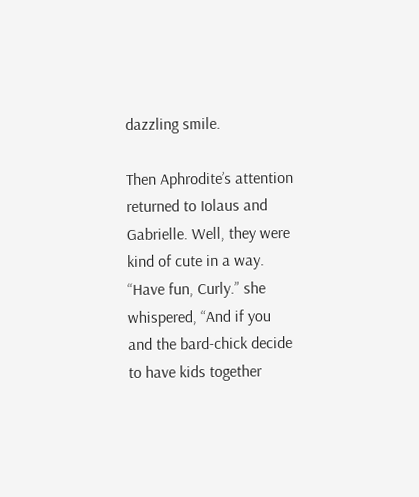dazzling smile.

Then Aphrodite’s attention returned to Iolaus and Gabrielle. Well, they were kind of cute in a way. “Have fun, Curly.” she whispered, “And if you and the bard-chick decide to have kids together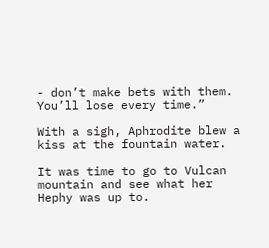- don’t make bets with them. You’ll lose every time.”

With a sigh, Aphrodite blew a kiss at the fountain water.

It was time to go to Vulcan mountain and see what her Hephy was up to.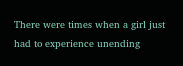There were times when a girl just had to experience unending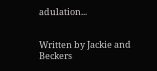adulation...


Written by Jackie and Beckers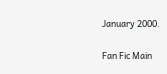January 2000.

Fan Fic Main